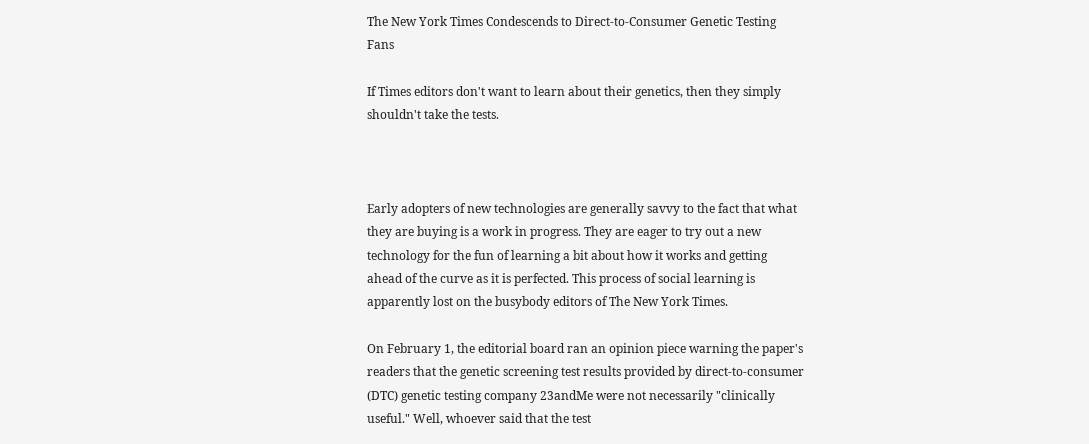The New York Times Condescends to Direct-to-Consumer Genetic Testing Fans

If Times editors don't want to learn about their genetics, then they simply shouldn't take the tests.



Early adopters of new technologies are generally savvy to the fact that what they are buying is a work in progress. They are eager to try out a new technology for the fun of learning a bit about how it works and getting ahead of the curve as it is perfected. This process of social learning is apparently lost on the busybody editors of The New York Times.

On February 1, the editorial board ran an opinion piece warning the paper's readers that the genetic screening test results provided by direct-to-consumer (DTC) genetic testing company 23andMe were not necessarily "clinically useful." Well, whoever said that the test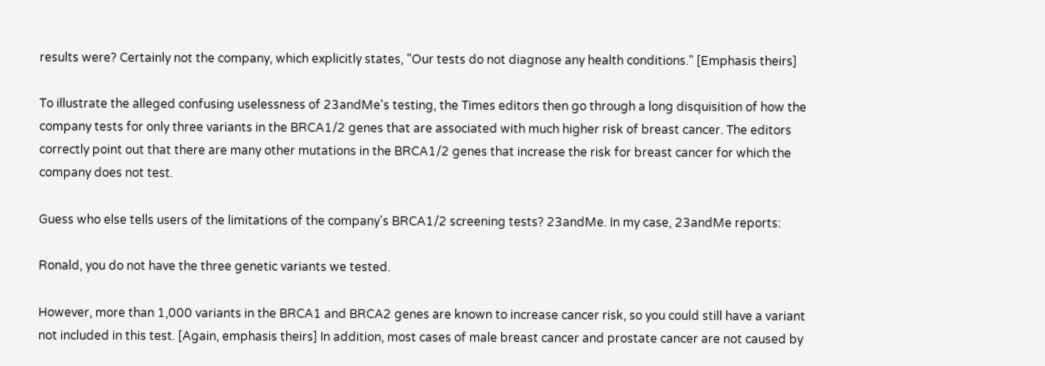results were? Certainly not the company, which explicitly states, "Our tests do not diagnose any health conditions." [Emphasis theirs]

To illustrate the alleged confusing uselessness of 23andMe's testing, the Times editors then go through a long disquisition of how the company tests for only three variants in the BRCA1/2 genes that are associated with much higher risk of breast cancer. The editors correctly point out that there are many other mutations in the BRCA1/2 genes that increase the risk for breast cancer for which the company does not test.

Guess who else tells users of the limitations of the company's BRCA1/2 screening tests? 23andMe. In my case, 23andMe reports:

Ronald, you do not have the three genetic variants we tested.

However, more than 1,000 variants in the BRCA1 and BRCA2 genes are known to increase cancer risk, so you could still have a variant not included in this test. [Again, emphasis theirs] In addition, most cases of male breast cancer and prostate cancer are not caused by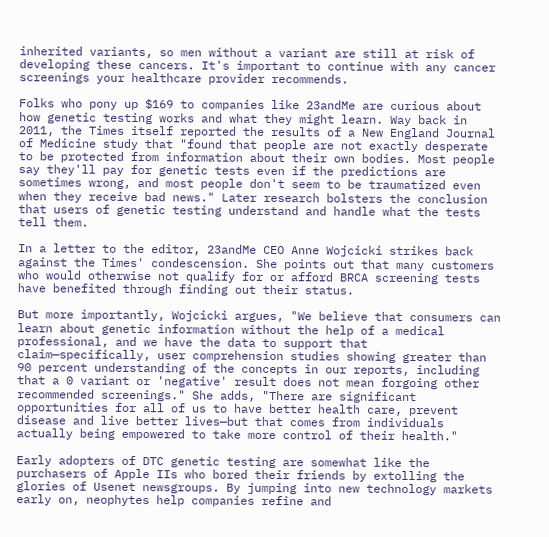inherited variants, so men without a variant are still at risk of developing these cancers. It's important to continue with any cancer screenings your healthcare provider recommends.

Folks who pony up $169 to companies like 23andMe are curious about how genetic testing works and what they might learn. Way back in 2011, the Times itself reported the results of a New England Journal of Medicine study that "found that people are not exactly desperate to be protected from information about their own bodies. Most people say they'll pay for genetic tests even if the predictions are sometimes wrong, and most people don't seem to be traumatized even when they receive bad news." Later research bolsters the conclusion that users of genetic testing understand and handle what the tests tell them.

In a letter to the editor, 23andMe CEO Anne Wojcicki strikes back against the Times' condescension. She points out that many customers who would otherwise not qualify for or afford BRCA screening tests have benefited through finding out their status.

But more importantly, Wojcicki argues, "We believe that consumers can learn about genetic information without the help of a medical professional, and we have the data to support that claim—specifically, user comprehension studies showing greater than 90 percent understanding of the concepts in our reports, including that a 0 variant or 'negative' result does not mean forgoing other recommended screenings." She adds, "There are significant opportunities for all of us to have better health care, prevent disease and live better lives—but that comes from individuals actually being empowered to take more control of their health."

Early adopters of DTC genetic testing are somewhat like the purchasers of Apple IIs who bored their friends by extolling the glories of Usenet newsgroups. By jumping into new technology markets early on, neophytes help companies refine and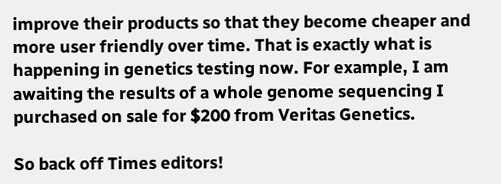improve their products so that they become cheaper and more user friendly over time. That is exactly what is happening in genetics testing now. For example, I am awaiting the results of a whole genome sequencing I purchased on sale for $200 from Veritas Genetics.

So back off Times editors!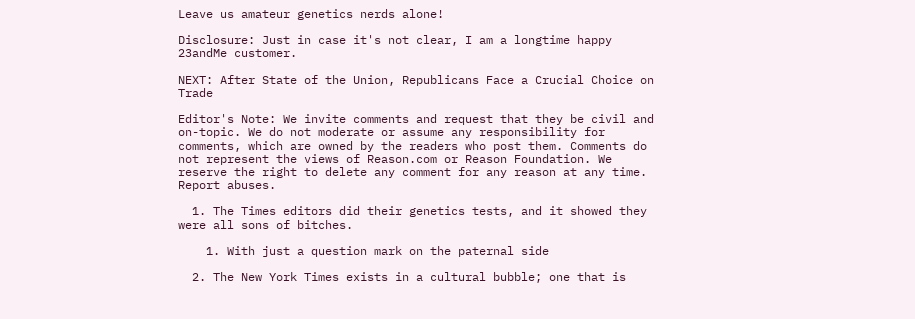Leave us amateur genetics nerds alone!

Disclosure: Just in case it's not clear, I am a longtime happy 23andMe customer.

NEXT: After State of the Union, Republicans Face a Crucial Choice on Trade

Editor's Note: We invite comments and request that they be civil and on-topic. We do not moderate or assume any responsibility for comments, which are owned by the readers who post them. Comments do not represent the views of Reason.com or Reason Foundation. We reserve the right to delete any comment for any reason at any time. Report abuses.

  1. The Times editors did their genetics tests, and it showed they were all sons of bitches.

    1. With just a question mark on the paternal side

  2. The New York Times exists in a cultural bubble; one that is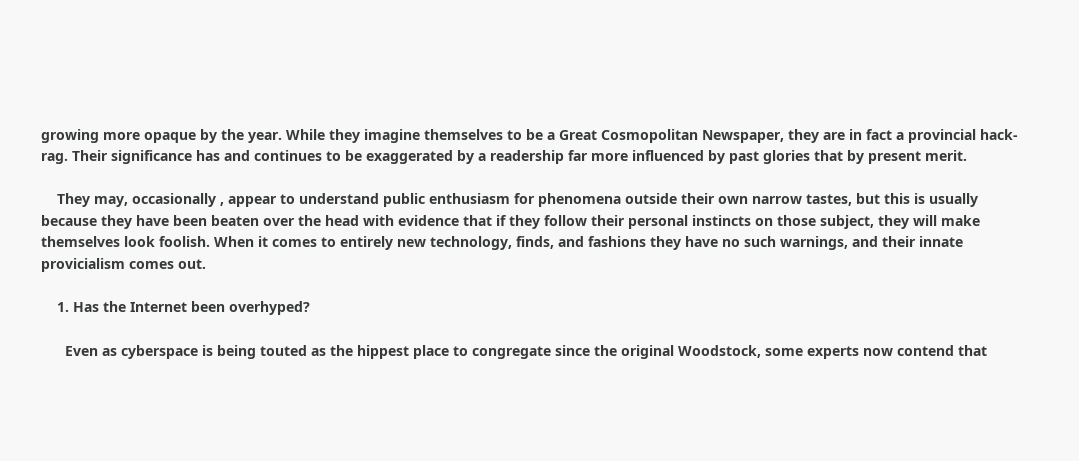growing more opaque by the year. While they imagine themselves to be a Great Cosmopolitan Newspaper, they are in fact a provincial hack-rag. Their significance has and continues to be exaggerated by a readership far more influenced by past glories that by present merit.

    They may, occasionally , appear to understand public enthusiasm for phenomena outside their own narrow tastes, but this is usually because they have been beaten over the head with evidence that if they follow their personal instincts on those subject, they will make themselves look foolish. When it comes to entirely new technology, finds, and fashions they have no such warnings, and their innate provicialism comes out.

    1. Has the Internet been overhyped?

      Even as cyberspace is being touted as the hippest place to congregate since the original Woodstock, some experts now contend that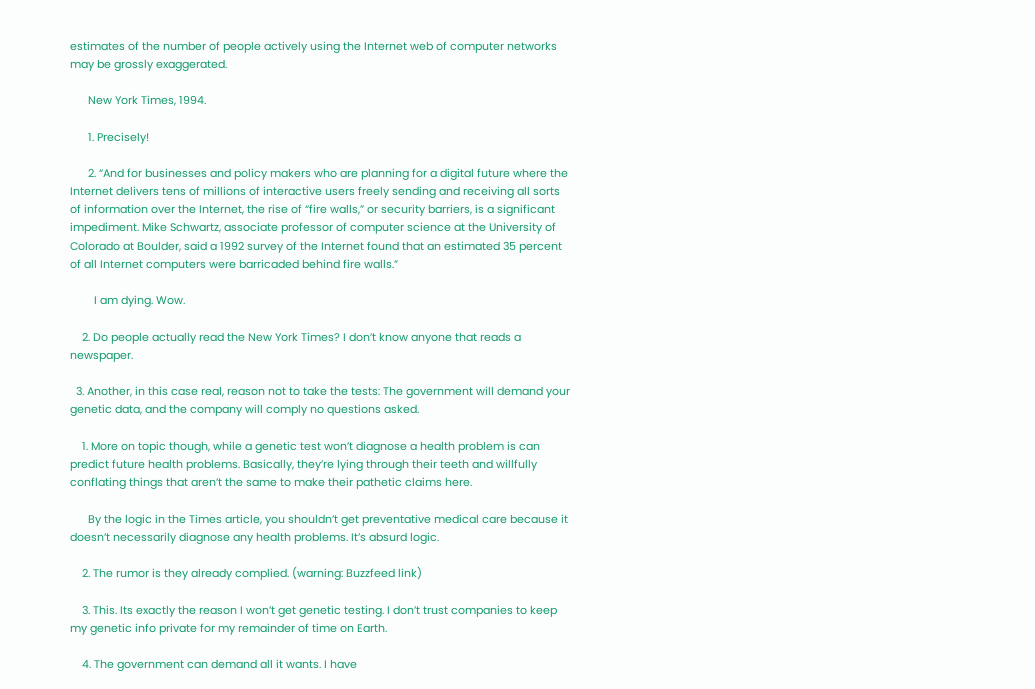estimates of the number of people actively using the Internet web of computer networks may be grossly exaggerated.

      New York Times, 1994.

      1. Precisely!

      2. “And for businesses and policy makers who are planning for a digital future where the Internet delivers tens of millions of interactive users freely sending and receiving all sorts of information over the Internet, the rise of “fire walls,” or security barriers, is a significant impediment. Mike Schwartz, associate professor of computer science at the University of Colorado at Boulder, said a 1992 survey of the Internet found that an estimated 35 percent of all Internet computers were barricaded behind fire walls.”

        I am dying. Wow.

    2. Do people actually read the New York Times? I don’t know anyone that reads a newspaper.

  3. Another, in this case real, reason not to take the tests: The government will demand your genetic data, and the company will comply no questions asked.

    1. More on topic though, while a genetic test won’t diagnose a health problem is can predict future health problems. Basically, they’re lying through their teeth and willfully conflating things that aren’t the same to make their pathetic claims here.

      By the logic in the Times article, you shouldn’t get preventative medical care because it doesn’t necessarily diagnose any health problems. It’s absurd logic.

    2. The rumor is they already complied. (warning: Buzzfeed link)

    3. This. Its exactly the reason I won’t get genetic testing. I don’t trust companies to keep my genetic info private for my remainder of time on Earth.

    4. The government can demand all it wants. I have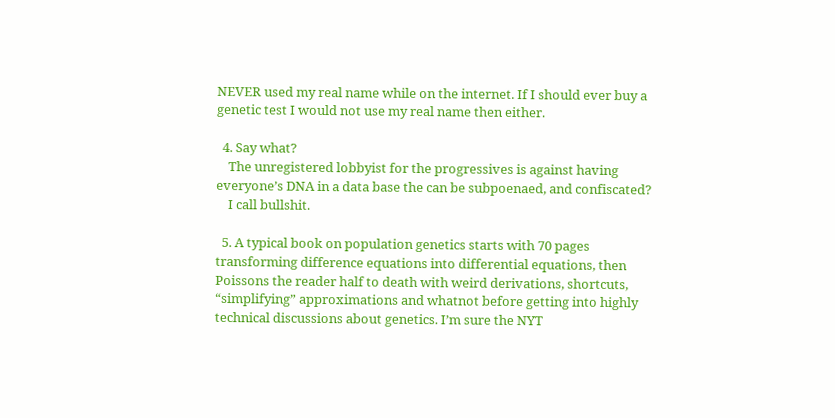NEVER used my real name while on the internet. If I should ever buy a genetic test I would not use my real name then either.

  4. Say what?
    The unregistered lobbyist for the progressives is against having everyone’s DNA in a data base the can be subpoenaed, and confiscated?
    I call bullshit.

  5. A typical book on population genetics starts with 70 pages transforming difference equations into differential equations, then Poissons the reader half to death with weird derivations, shortcuts, “simplifying” approximations and whatnot before getting into highly technical discussions about genetics. I’m sure the NYT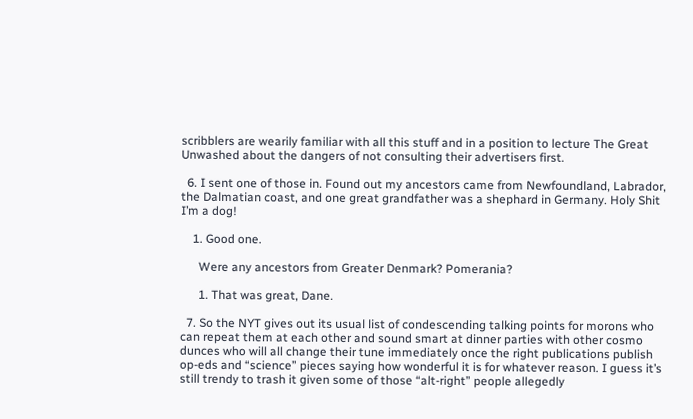scribblers are wearily familiar with all this stuff and in a position to lecture The Great Unwashed about the dangers of not consulting their advertisers first.

  6. I sent one of those in. Found out my ancestors came from Newfoundland, Labrador, the Dalmatian coast, and one great grandfather was a shephard in Germany. Holy Shit I’m a dog!

    1. Good one.

      Were any ancestors from Greater Denmark? Pomerania?

      1. That was great, Dane.

  7. So the NYT gives out its usual list of condescending talking points for morons who can repeat them at each other and sound smart at dinner parties with other cosmo dunces who will all change their tune immediately once the right publications publish op-eds and “science” pieces saying how wonderful it is for whatever reason. I guess it’s still trendy to trash it given some of those “alt-right” people allegedly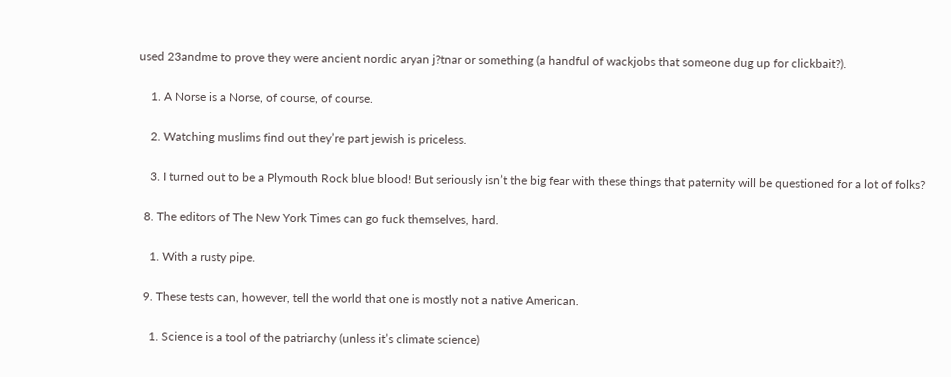used 23andme to prove they were ancient nordic aryan j?tnar or something (a handful of wackjobs that someone dug up for clickbait?).

    1. A Norse is a Norse, of course, of course.

    2. Watching muslims find out they’re part jewish is priceless.

    3. I turned out to be a Plymouth Rock blue blood! But seriously isn’t the big fear with these things that paternity will be questioned for a lot of folks?

  8. The editors of The New York Times can go fuck themselves, hard.

    1. With a rusty pipe.

  9. These tests can, however, tell the world that one is mostly not a native American.

    1. Science is a tool of the patriarchy (unless it’s climate science)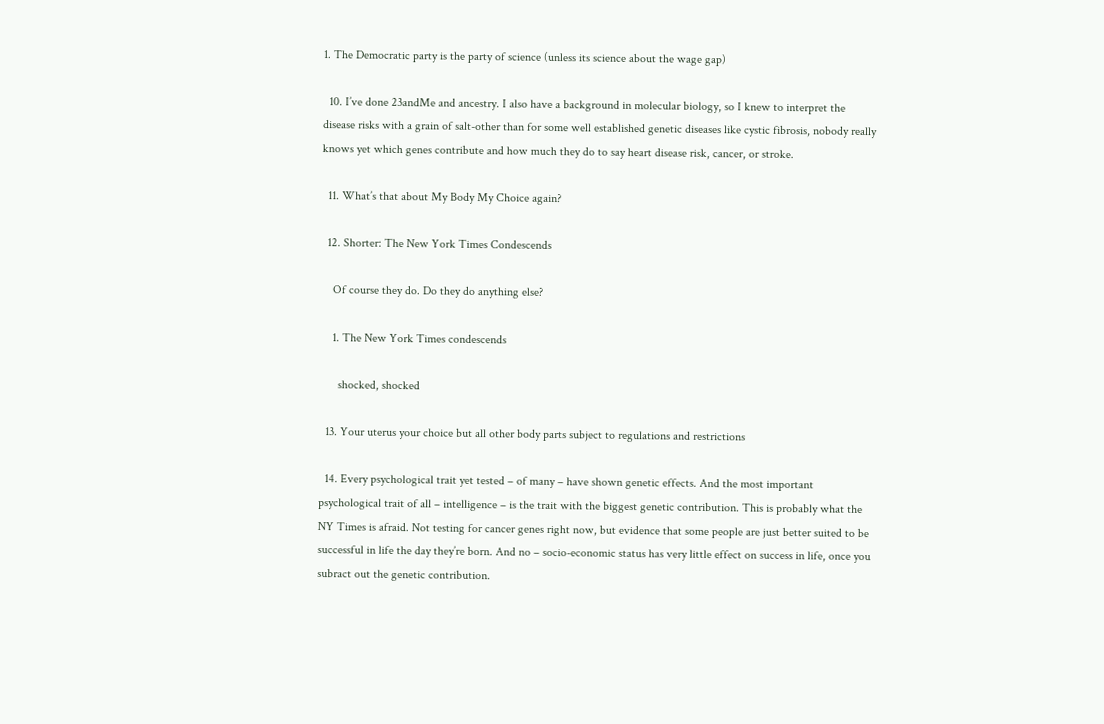1. The Democratic party is the party of science (unless its science about the wage gap)

  10. I’ve done 23andMe and ancestry. I also have a background in molecular biology, so I knew to interpret the disease risks with a grain of salt-other than for some well established genetic diseases like cystic fibrosis, nobody really knows yet which genes contribute and how much they do to say heart disease risk, cancer, or stroke.

  11. What’s that about My Body My Choice again?

  12. Shorter: The New York Times Condescends

    Of course they do. Do they do anything else?

    1. The New York Times condescends

      shocked, shocked

  13. Your uterus your choice but all other body parts subject to regulations and restrictions

  14. Every psychological trait yet tested – of many – have shown genetic effects. And the most important psychological trait of all – intelligence – is the trait with the biggest genetic contribution. This is probably what the NY Times is afraid. Not testing for cancer genes right now, but evidence that some people are just better suited to be successful in life the day they’re born. And no – socio-economic status has very little effect on success in life, once you subract out the genetic contribution.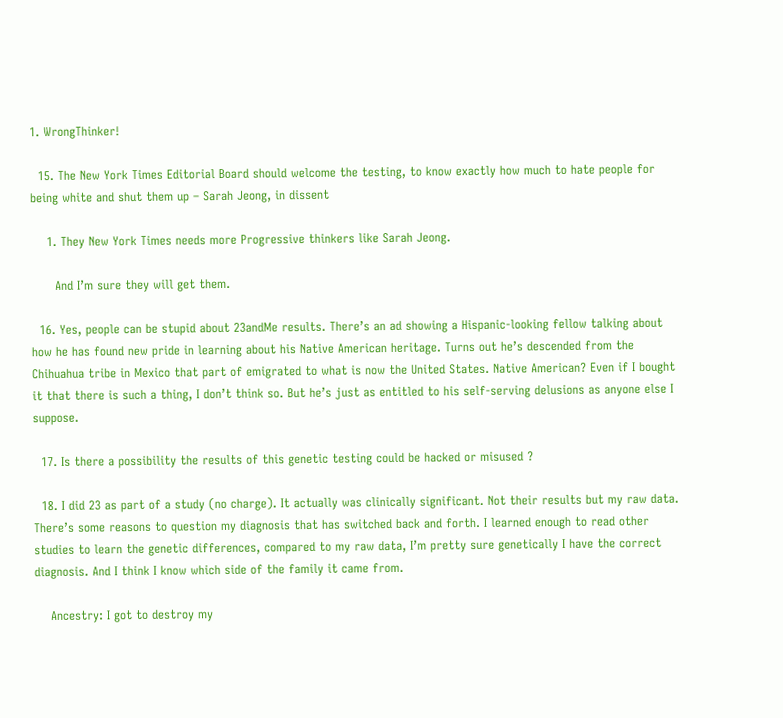1. WrongThinker!

  15. The New York Times Editorial Board should welcome the testing, to know exactly how much to hate people for being white and shut them up – Sarah Jeong, in dissent

    1. They New York Times needs more Progressive thinkers like Sarah Jeong.

      And I’m sure they will get them.

  16. Yes, people can be stupid about 23andMe results. There’s an ad showing a Hispanic-looking fellow talking about how he has found new pride in learning about his Native American heritage. Turns out he’s descended from the Chihuahua tribe in Mexico that part of emigrated to what is now the United States. Native American? Even if I bought it that there is such a thing, I don’t think so. But he’s just as entitled to his self-serving delusions as anyone else I suppose.

  17. Is there a possibility the results of this genetic testing could be hacked or misused ?

  18. I did 23 as part of a study (no charge). It actually was clinically significant. Not their results but my raw data. There’s some reasons to question my diagnosis that has switched back and forth. I learned enough to read other studies to learn the genetic differences, compared to my raw data, I’m pretty sure genetically I have the correct diagnosis. And I think I know which side of the family it came from.

    Ancestry: I got to destroy my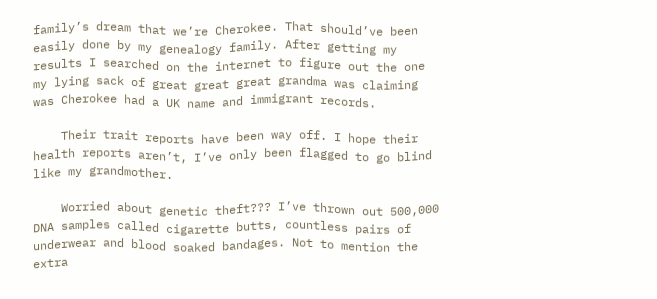family’s dream that we’re Cherokee. That should’ve been easily done by my genealogy family. After getting my results I searched on the internet to figure out the one my lying sack of great great great grandma was claiming was Cherokee had a UK name and immigrant records.

    Their trait reports have been way off. I hope their health reports aren’t, I’ve only been flagged to go blind like my grandmother.

    Worried about genetic theft??? I’ve thrown out 500,000 DNA samples called cigarette butts, countless pairs of underwear and blood soaked bandages. Not to mention the extra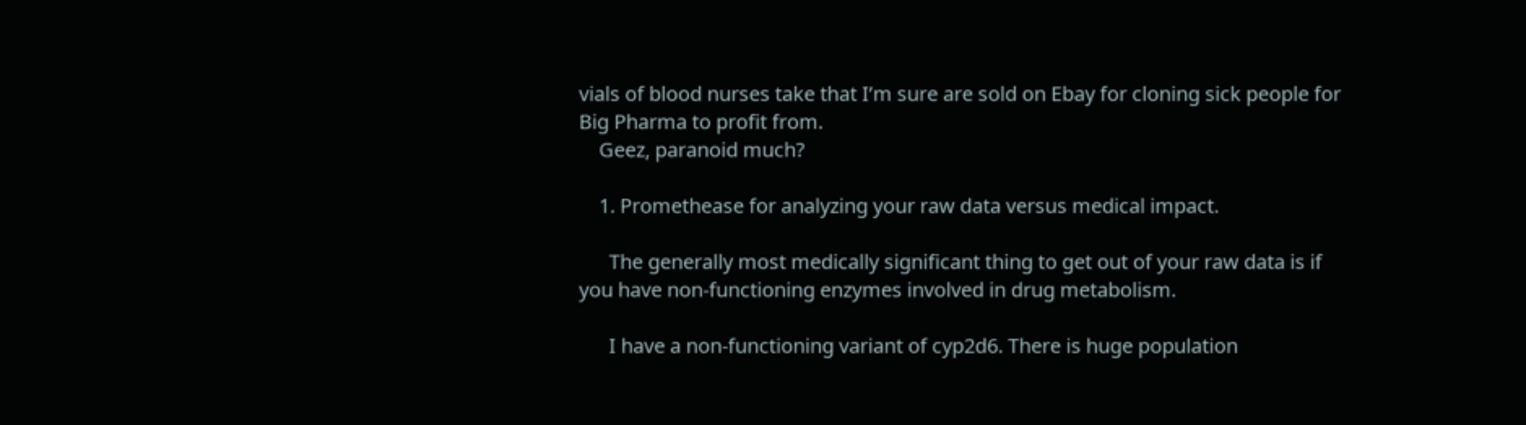vials of blood nurses take that I’m sure are sold on Ebay for cloning sick people for Big Pharma to profit from.
    Geez, paranoid much?

    1. Promethease for analyzing your raw data versus medical impact.

      The generally most medically significant thing to get out of your raw data is if you have non-functioning enzymes involved in drug metabolism.

      I have a non-functioning variant of cyp2d6. There is huge population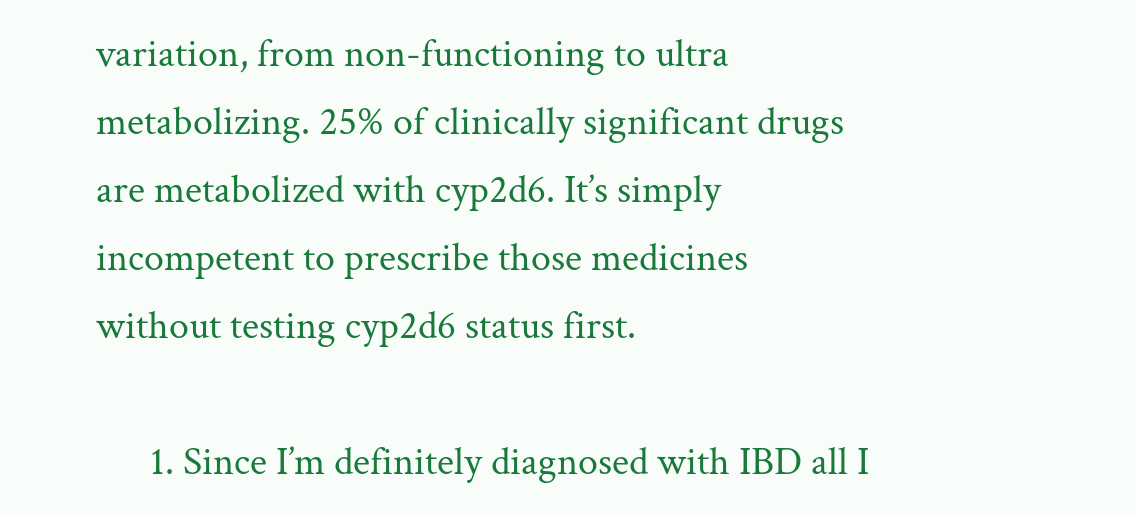variation, from non-functioning to ultra metabolizing. 25% of clinically significant drugs are metabolized with cyp2d6. It’s simply incompetent to prescribe those medicines without testing cyp2d6 status first.

      1. Since I’m definitely diagnosed with IBD all I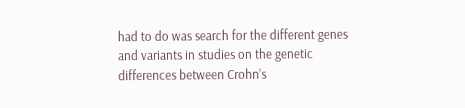had to do was search for the different genes and variants in studies on the genetic differences between Crohn’s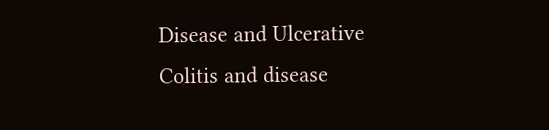Disease and Ulcerative Colitis and disease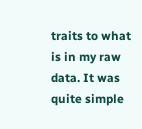traits to what is in my raw data. It was quite simple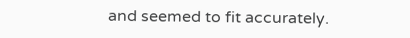and seemed to fit accurately.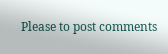Please to post comments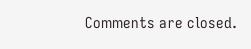Comments are closed.